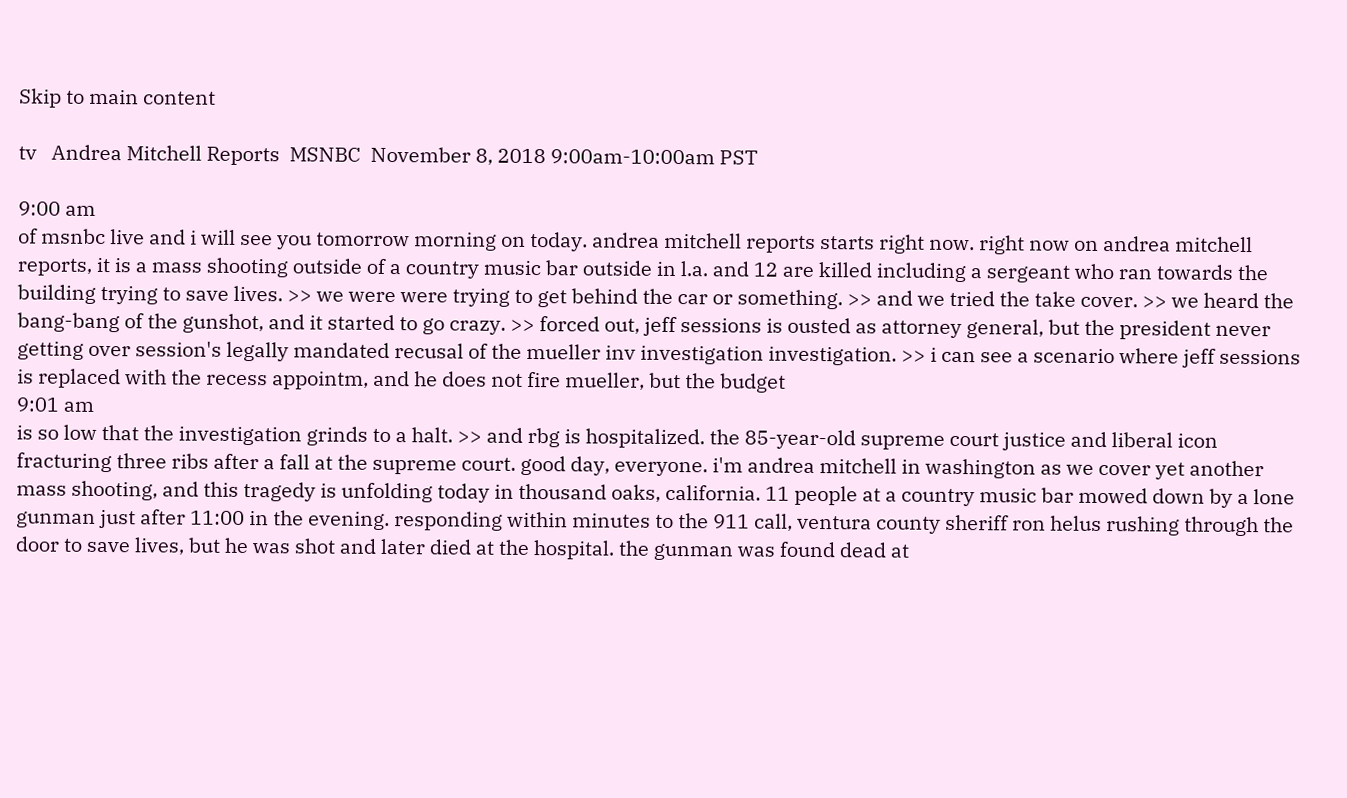Skip to main content

tv   Andrea Mitchell Reports  MSNBC  November 8, 2018 9:00am-10:00am PST

9:00 am
of msnbc live and i will see you tomorrow morning on today. andrea mitchell reports starts right now. right now on andrea mitchell reports, it is a mass shooting outside of a country music bar outside in l.a. and 12 are killed including a sergeant who ran towards the building trying to save lives. >> we were were trying to get behind the car or something. >> and we tried the take cover. >> we heard the bang-bang of the gunshot, and it started to go crazy. >> forced out, jeff sessions is ousted as attorney general, but the president never getting over session's legally mandated recusal of the mueller inv investigation investigation. >> i can see a scenario where jeff sessions is replaced with the recess appointm, and he does not fire mueller, but the budget
9:01 am
is so low that the investigation grinds to a halt. >> and rbg is hospitalized. the 85-year-old supreme court justice and liberal icon fracturing three ribs after a fall at the supreme court. good day, everyone. i'm andrea mitchell in washington as we cover yet another mass shooting, and this tragedy is unfolding today in thousand oaks, california. 11 people at a country music bar mowed down by a lone gunman just after 11:00 in the evening. responding within minutes to the 911 call, ventura county sheriff ron helus rushing through the door to save lives, but he was shot and later died at the hospital. the gunman was found dead at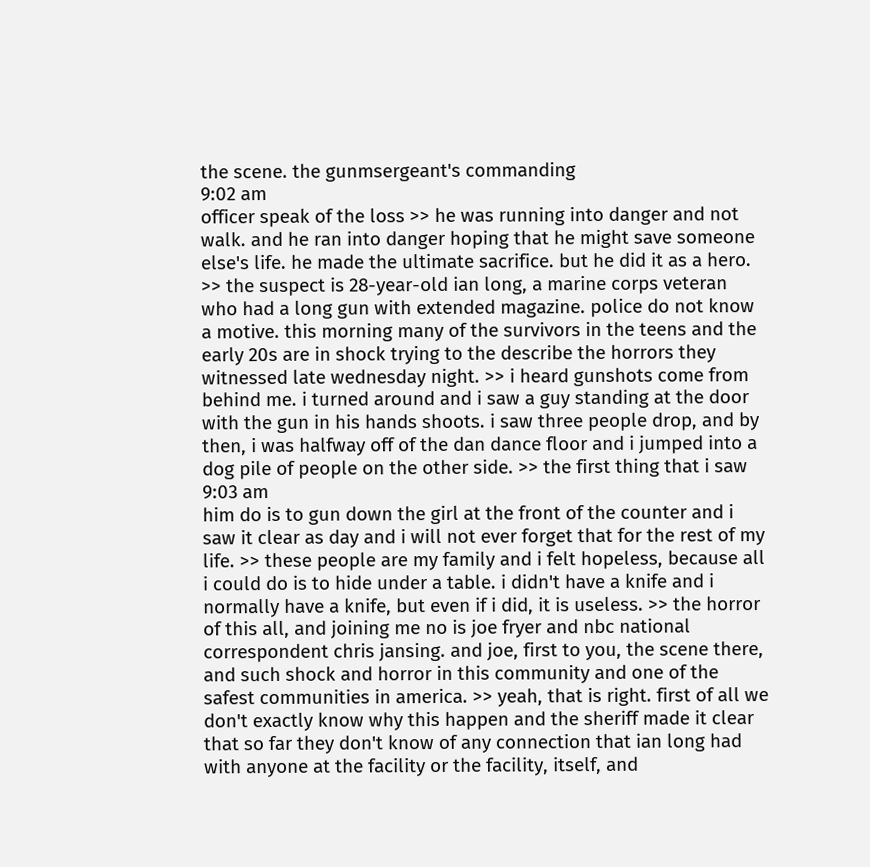the scene. the gunmsergeant's commanding
9:02 am
officer speak of the loss >> he was running into danger and not walk. and he ran into danger hoping that he might save someone else's life. he made the ultimate sacrifice. but he did it as a hero. >> the suspect is 28-year-old ian long, a marine corps veteran who had a long gun with extended magazine. police do not know a motive. this morning many of the survivors in the teens and the early 20s are in shock trying to the describe the horrors they witnessed late wednesday night. >> i heard gunshots come from behind me. i turned around and i saw a guy standing at the door with the gun in his hands shoots. i saw three people drop, and by then, i was halfway off of the dan dance floor and i jumped into a dog pile of people on the other side. >> the first thing that i saw
9:03 am
him do is to gun down the girl at the front of the counter and i saw it clear as day and i will not ever forget that for the rest of my life. >> these people are my family and i felt hopeless, because all i could do is to hide under a table. i didn't have a knife and i normally have a knife, but even if i did, it is useless. >> the horror of this all, and joining me no is joe fryer and nbc national correspondent chris jansing. and joe, first to you, the scene there, and such shock and horror in this community and one of the safest communities in america. >> yeah, that is right. first of all we don't exactly know why this happen and the sheriff made it clear that so far they don't know of any connection that ian long had with anyone at the facility or the facility, itself, and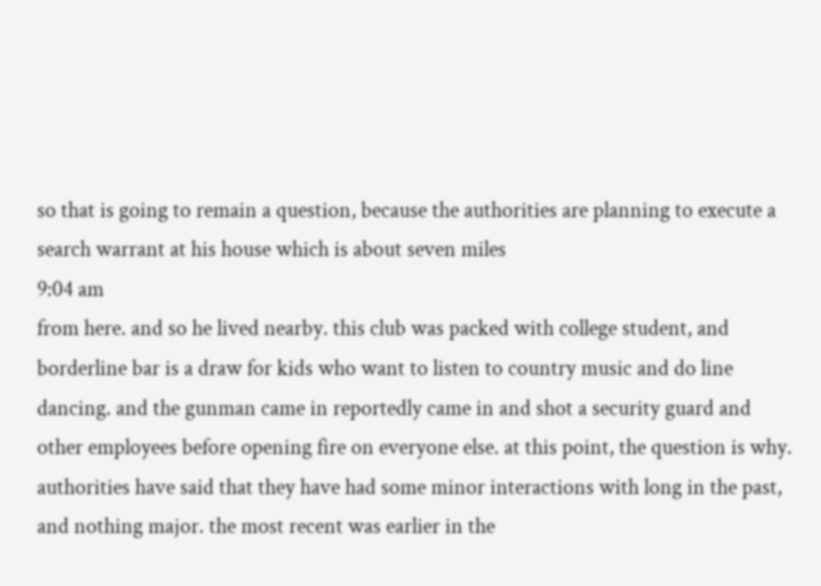so that is going to remain a question, because the authorities are planning to execute a search warrant at his house which is about seven miles
9:04 am
from here. and so he lived nearby. this club was packed with college student, and borderline bar is a draw for kids who want to listen to country music and do line dancing. and the gunman came in reportedly came in and shot a security guard and other employees before opening fire on everyone else. at this point, the question is why. authorities have said that they have had some minor interactions with long in the past, and nothing major. the most recent was earlier in the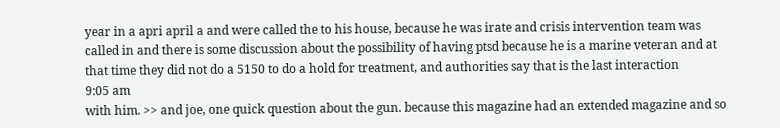year in a apri april a and were called the to his house, because he was irate and crisis intervention team was called in and there is some discussion about the possibility of having ptsd because he is a marine veteran and at that time they did not do a 5150 to do a hold for treatment, and authorities say that is the last interaction
9:05 am
with him. >> and joe, one quick question about the gun. because this magazine had an extended magazine and so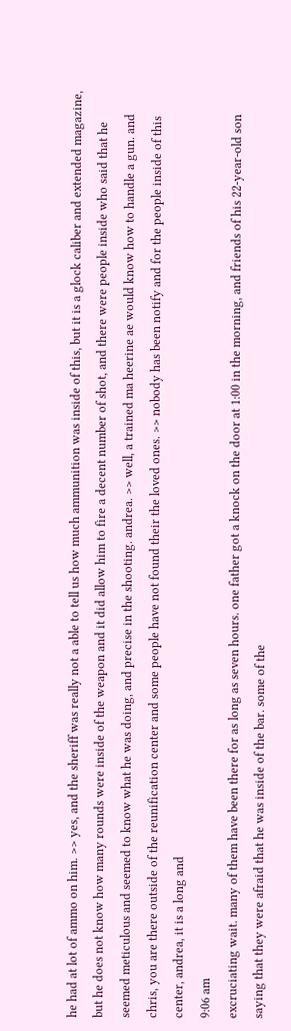he had at lot of ammo on him. >> yes, and the sheriff was really not a able to tell us how much ammunition was inside of this, but it is a glock caliber and extended magazine, but he does not know how many rounds were inside of the weapon and it did allow him to fire a decent number of shot, and there were people inside who said that he seemed meticulous and seemed to know what he was doing, and precise in the shooting. andrea. >> well, a trained ma heerine ae would know how to handle a gun. and chris, you are there outside of the reunification center and some people have not found their the loved ones. >> nobody has been notify and for the people inside of this center, andrea, it is a long and
9:06 am
excruciating wait. many of them have been there for as long as seven hours. one father got a knock on the door at 1:00 in the morning, and friends of his 22-year-old son saying that they were afraid that he was inside of the bar. some of the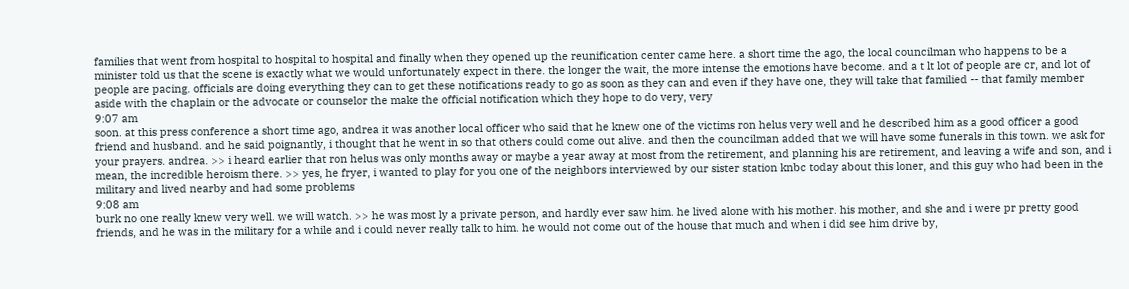families that went from hospital to hospital to hospital and finally when they opened up the reunification center came here. a short time the ago, the local councilman who happens to be a minister told us that the scene is exactly what we would unfortunately expect in there. the longer the wait, the more intense the emotions have become. and a t lt lot of people are cr, and lot of people are pacing. officials are doing everything they can to get these notifications ready to go as soon as they can and even if they have one, they will take that familied -- that family member aside with the chaplain or the advocate or counselor the make the official notification which they hope to do very, very
9:07 am
soon. at this press conference a short time ago, andrea it was another local officer who said that he knew one of the victims ron helus very well and he described him as a good officer a good friend and husband. and he said poignantly, i thought that he went in so that others could come out alive. and then the councilman added that we will have some funerals in this town. we ask for your prayers. andrea. >> i heard earlier that ron helus was only months away or maybe a year away at most from the retirement, and planning his are retirement, and leaving a wife and son, and i mean, the incredible heroism there. >> yes, he fryer, i wanted to play for you one of the neighbors interviewed by our sister station knbc today about this loner, and this guy who had been in the military and lived nearby and had some problems
9:08 am
burk no one really knew very well. we will watch. >> he was most ly a private person, and hardly ever saw him. he lived alone with his mother. his mother, and she and i were pr pretty good friends, and he was in the military for a while and i could never really talk to him. he would not come out of the house that much and when i did see him drive by,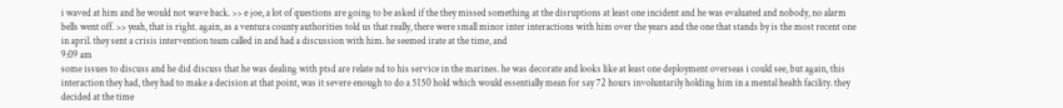i waved at him and he would not wave back. >> e joe, a lot of questions are going to be asked if the they missed something at the disruptions at least one incident and he was evaluated and nobody, no alarm bells went off. >> yeah, that is right. again, as a ventura county authorities told us that really, there were small minor inter interactions with him over the years and the one that stands by is the most recent one in april. they sent a crisis intervention team called in and had a discussion with him. he seemed irate at the time, and
9:09 am
some issues to discuss and he did discuss that he was dealing with ptsd are relate nd to his service in the marines. he was decorate and looks like at least one deployment overseas i could see, but again, this interaction they had, they had to make a decision at that point, was it severe enough to do a 5150 hold which would essentially mean for say 72 hours involuntarily holding him in a mental health facility. they decided at the time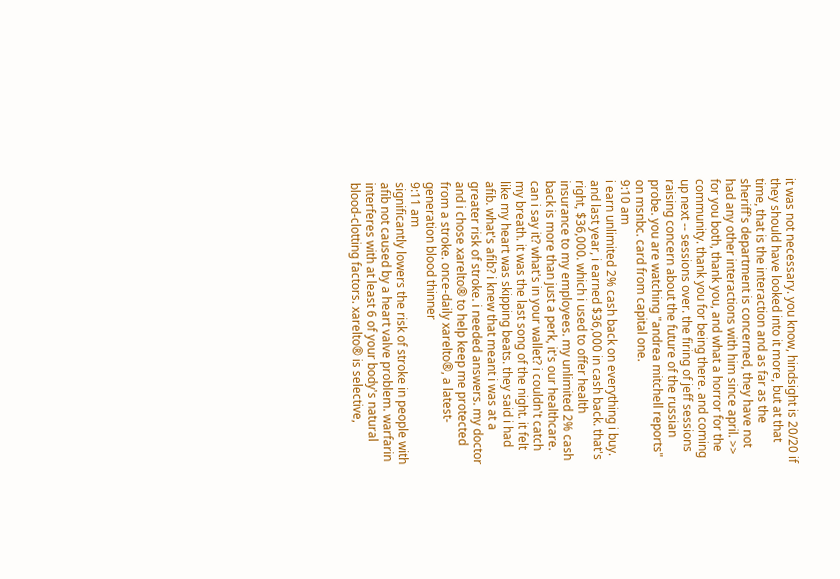it was not necessary. you know, hindsight is 20/20 if they should have looked into it more, but at that time, that is the interaction and as far as the sheriff's department is concerned, they have not had any other interactions with him since april. >> for you both, thank you, and what a horror for the community. thank you for being there. and coming up next -- sessions over. the firing of jeff sessions raising concern about the future of the russian probe. you are watching "andrea mitchell reports" on msnbc. card from capital one.
9:10 am
i earn unlimited 2% cash back on everything i buy. and last year, i earned $36,000 in cash back. that's right, $36,000. which i used to offer health insurance to my employees. my unlimited 2% cash back is more than just a perk, it's our healthcare. can i say it? what's in your wallet? i couldn't catch my breath. it was the last song of the night. it felt like my heart was skipping beats. they said i had afib. what's afib? i knew that meant i was at a greater risk of stroke. i needed answers. my doctor and i chose xarelto® to help keep me protected from a stroke. once-daily xarelto®, a latest-generation blood thinner
9:11 am
significantly lowers the risk of stroke in people with afib not caused by a heart valve problem. warfarin interferes with at least 6 of your body's natural blood-clotting factors. xarelto® is selective,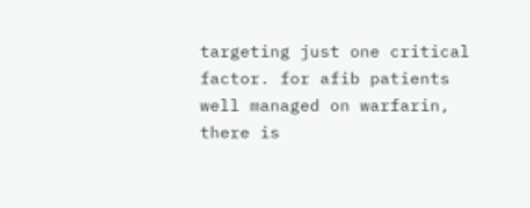targeting just one critical factor. for afib patients well managed on warfarin, there is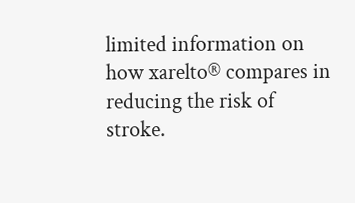limited information on how xarelto® compares in reducing the risk of stroke.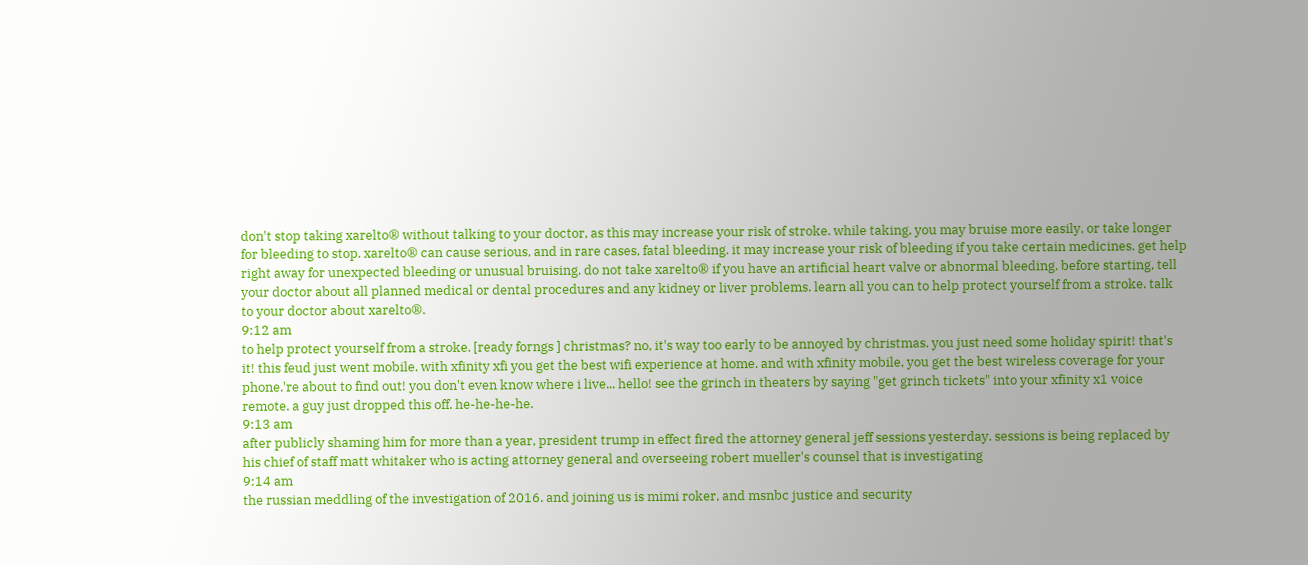don't stop taking xarelto® without talking to your doctor, as this may increase your risk of stroke. while taking, you may bruise more easily, or take longer for bleeding to stop. xarelto® can cause serious, and in rare cases, fatal bleeding. it may increase your risk of bleeding if you take certain medicines. get help right away for unexpected bleeding or unusual bruising. do not take xarelto® if you have an artificial heart valve or abnormal bleeding. before starting, tell your doctor about all planned medical or dental procedures and any kidney or liver problems. learn all you can to help protect yourself from a stroke. talk to your doctor about xarelto®.
9:12 am
to help protect yourself from a stroke. [ready forngs ] christmas? no, it's way too early to be annoyed by christmas. you just need some holiday spirit! that's it! this feud just went mobile. with xfinity xfi you get the best wifi experience at home. and with xfinity mobile, you get the best wireless coverage for your phone.'re about to find out! you don't even know where i live... hello! see the grinch in theaters by saying "get grinch tickets" into your xfinity x1 voice remote. a guy just dropped this off. he-he-he-he.
9:13 am
after publicly shaming him for more than a year, president trump in effect fired the attorney general jeff sessions yesterday. sessions is being replaced by his chief of staff matt whitaker who is acting attorney general and overseeing robert mueller's counsel that is investigating
9:14 am
the russian meddling of the investigation of 2016. and joining us is mimi roker, and msnbc justice and security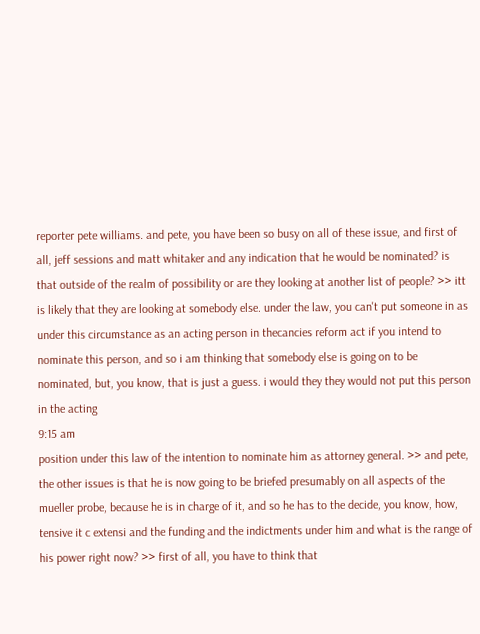reporter pete williams. and pete, you have been so busy on all of these issue, and first of all, jeff sessions and matt whitaker and any indication that he would be nominated? is that outside of the realm of possibility or are they looking at another list of people? >> itt is likely that they are looking at somebody else. under the law, you can't put someone in as under this circumstance as an acting person in thecancies reform act if you intend to nominate this person, and so i am thinking that somebody else is going on to be nominated, but, you know, that is just a guess. i would they they would not put this person in the acting
9:15 am
position under this law of the intention to nominate him as attorney general. >> and pete, the other issues is that he is now going to be briefed presumably on all aspects of the mueller probe, because he is in charge of it, and so he has to the decide, you know, how, tensive it c extensi and the funding and the indictments under him and what is the range of his power right now? >> first of all, you have to think that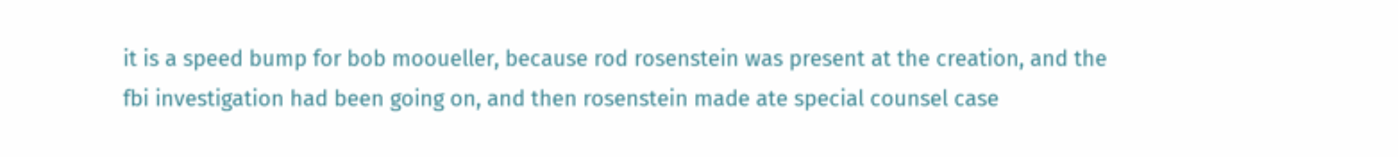it is a speed bump for bob mooueller, because rod rosenstein was present at the creation, and the fbi investigation had been going on, and then rosenstein made ate special counsel case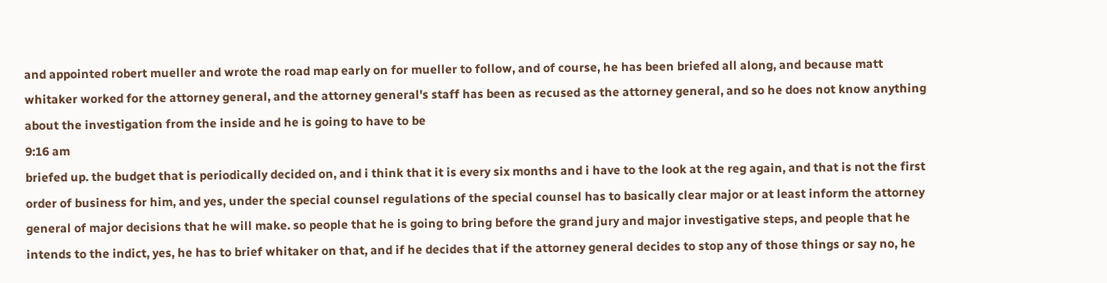and appointed robert mueller and wrote the road map early on for mueller to follow, and of course, he has been briefed all along, and because matt whitaker worked for the attorney general, and the attorney general's staff has been as recused as the attorney general, and so he does not know anything about the investigation from the inside and he is going to have to be
9:16 am
briefed up. the budget that is periodically decided on, and i think that it is every six months and i have to the look at the reg again, and that is not the first order of business for him, and yes, under the special counsel regulations of the special counsel has to basically clear major or at least inform the attorney general of major decisions that he will make. so people that he is going to bring before the grand jury and major investigative steps, and people that he intends to the indict, yes, he has to brief whitaker on that, and if he decides that if the attorney general decides to stop any of those things or say no, he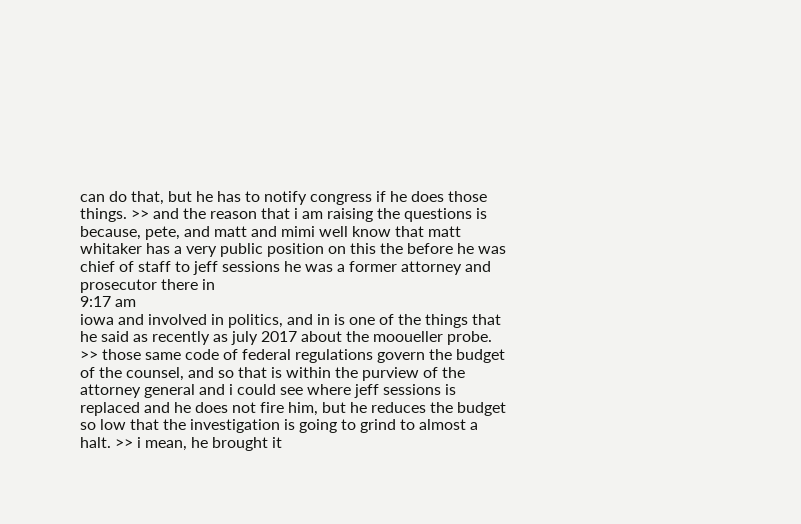can do that, but he has to notify congress if he does those things. >> and the reason that i am raising the questions is because, pete, and matt and mimi well know that matt whitaker has a very public position on this the before he was chief of staff to jeff sessions he was a former attorney and prosecutor there in
9:17 am
iowa and involved in politics, and in is one of the things that he said as recently as july 2017 about the mooueller probe. >> those same code of federal regulations govern the budget of the counsel, and so that is within the purview of the attorney general and i could see where jeff sessions is replaced and he does not fire him, but he reduces the budget so low that the investigation is going to grind to almost a halt. >> i mean, he brought it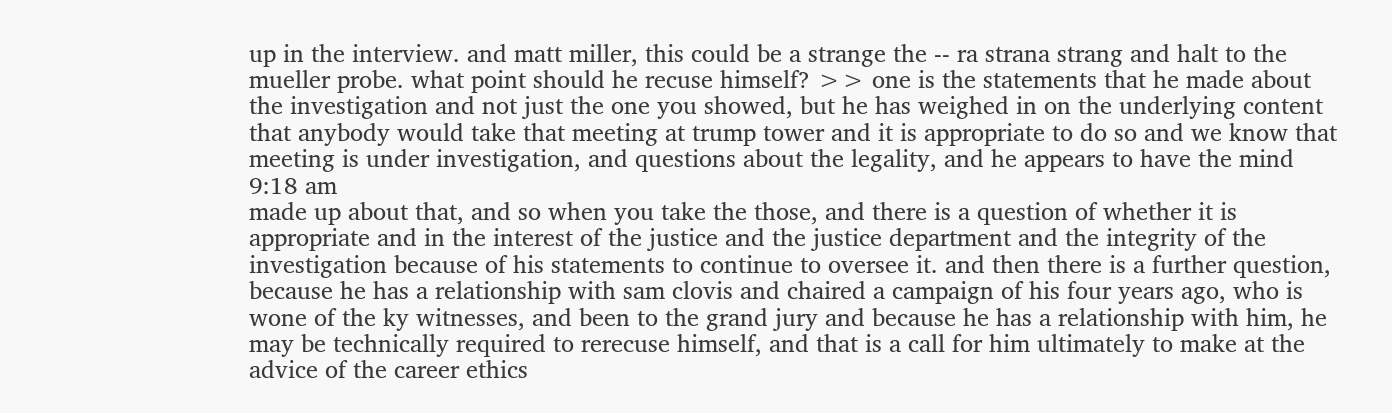up in the interview. and matt miller, this could be a strange the -- ra strana strang and halt to the mueller probe. what point should he recuse himself? >> one is the statements that he made about the investigation and not just the one you showed, but he has weighed in on the underlying content that anybody would take that meeting at trump tower and it is appropriate to do so and we know that meeting is under investigation, and questions about the legality, and he appears to have the mind
9:18 am
made up about that, and so when you take the those, and there is a question of whether it is appropriate and in the interest of the justice and the justice department and the integrity of the investigation because of his statements to continue to oversee it. and then there is a further question, because he has a relationship with sam clovis and chaired a campaign of his four years ago, who is wone of the ky witnesses, and been to the grand jury and because he has a relationship with him, he may be technically required to rerecuse himself, and that is a call for him ultimately to make at the advice of the career ethics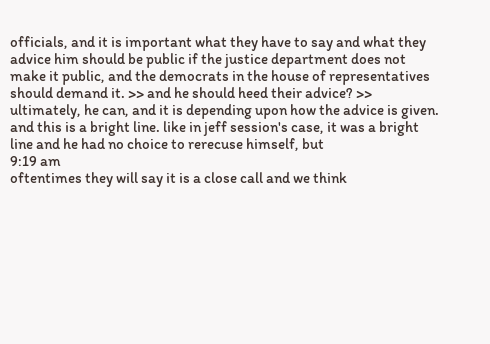officials, and it is important what they have to say and what they advice him should be public if the justice department does not make it public, and the democrats in the house of representatives should demand it. >> and he should heed their advice? >> ultimately, he can, and it is depending upon how the advice is given. and this is a bright line. like in jeff session's case, it was a bright line and he had no choice to rerecuse himself, but
9:19 am
oftentimes they will say it is a close call and we think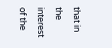that in the interest of the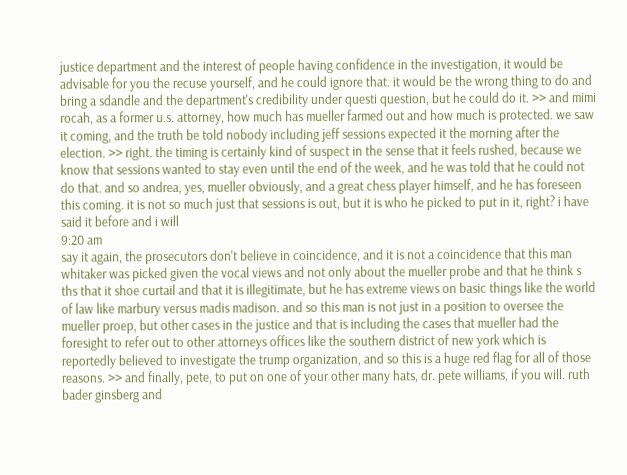justice department and the interest of people having confidence in the investigation, it would be advisable for you the recuse yourself, and he could ignore that. it would be the wrong thing to do and bring a sdandle and the department's credibility under questi question, but he could do it. >> and mimi rocah, as a former u.s. attorney, how much has mueller farmed out and how much is protected. we saw it coming, and the truth be told nobody including jeff sessions expected it the morning after the election. >> right. the timing is certainly kind of suspect in the sense that it feels rushed, because we know that sessions wanted to stay even until the end of the week, and he was told that he could not do that. and so andrea, yes, mueller obviously, and a great chess player himself, and he has foreseen this coming. it is not so much just that sessions is out, but it is who he picked to put in it, right? i have said it before and i will
9:20 am
say it again, the prosecutors don't believe in coincidence, and it is not a coincidence that this man whitaker was picked given the vocal views and not only about the mueller probe and that he think s ths that it shoe curtail and that it is illegitimate, but he has extreme views on basic things like the world of law like marbury versus madis madison. and so this man is not just in a position to oversee the mueller proep, but other cases in the justice and that is including the cases that mueller had the foresight to refer out to other attorneys offices like the southern district of new york which is reportedly believed to investigate the trump organization, and so this is a huge red flag for all of those reasons. >> and finally, pete, to put on one of your other many hats, dr. pete williams, if you will. ruth bader ginsberg and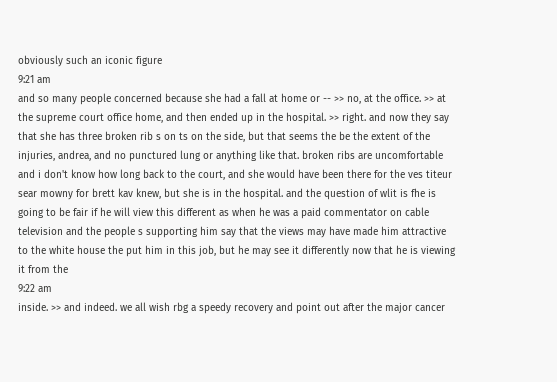obviously such an iconic figure
9:21 am
and so many people concerned because she had a fall at home or -- >> no, at the office. >> at the supreme court office home, and then ended up in the hospital. >> right. and now they say that she has three broken rib s on ts on the side, but that seems the be the extent of the injuries, andrea, and no punctured lung or anything like that. broken ribs are uncomfortable and i don't know how long back to the court, and she would have been there for the ves titeur sear mowny for brett kav knew, but she is in the hospital. and the question of wlit is fhe is going to be fair if he will view this different as when he was a paid commentator on cable television and the people s supporting him say that the views may have made him attractive to the white house the put him in this job, but he may see it differently now that he is viewing it from the
9:22 am
inside. >> and indeed. we all wish rbg a speedy recovery and point out after the major cancer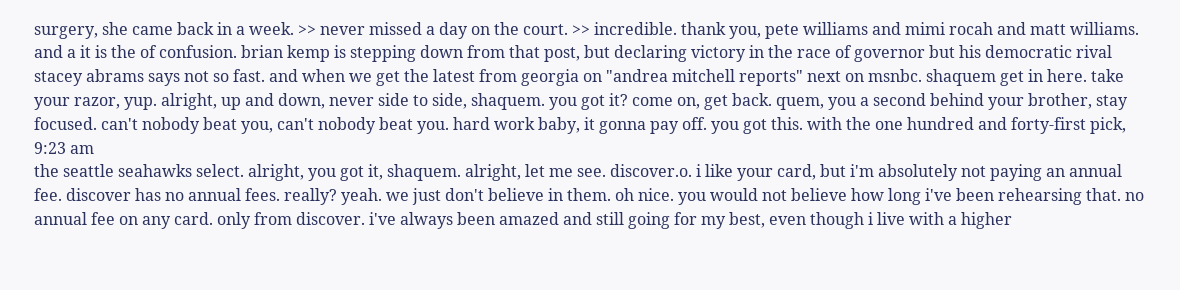surgery, she came back in a week. >> never missed a day on the court. >> incredible. thank you, pete williams and mimi rocah and matt williams. and a it is the of confusion. brian kemp is stepping down from that post, but declaring victory in the race of governor but his democratic rival stacey abrams says not so fast. and when we get the latest from georgia on "andrea mitchell reports" next on msnbc. shaquem get in here. take your razor, yup. alright, up and down, never side to side, shaquem. you got it? come on, get back. quem, you a second behind your brother, stay focused. can't nobody beat you, can't nobody beat you. hard work baby, it gonna pay off. you got this. with the one hundred and forty-first pick,
9:23 am
the seattle seahawks select. alright, you got it, shaquem. alright, let me see. discover.o. i like your card, but i'm absolutely not paying an annual fee. discover has no annual fees. really? yeah. we just don't believe in them. oh nice. you would not believe how long i've been rehearsing that. no annual fee on any card. only from discover. i've always been amazed and still going for my best, even though i live with a higher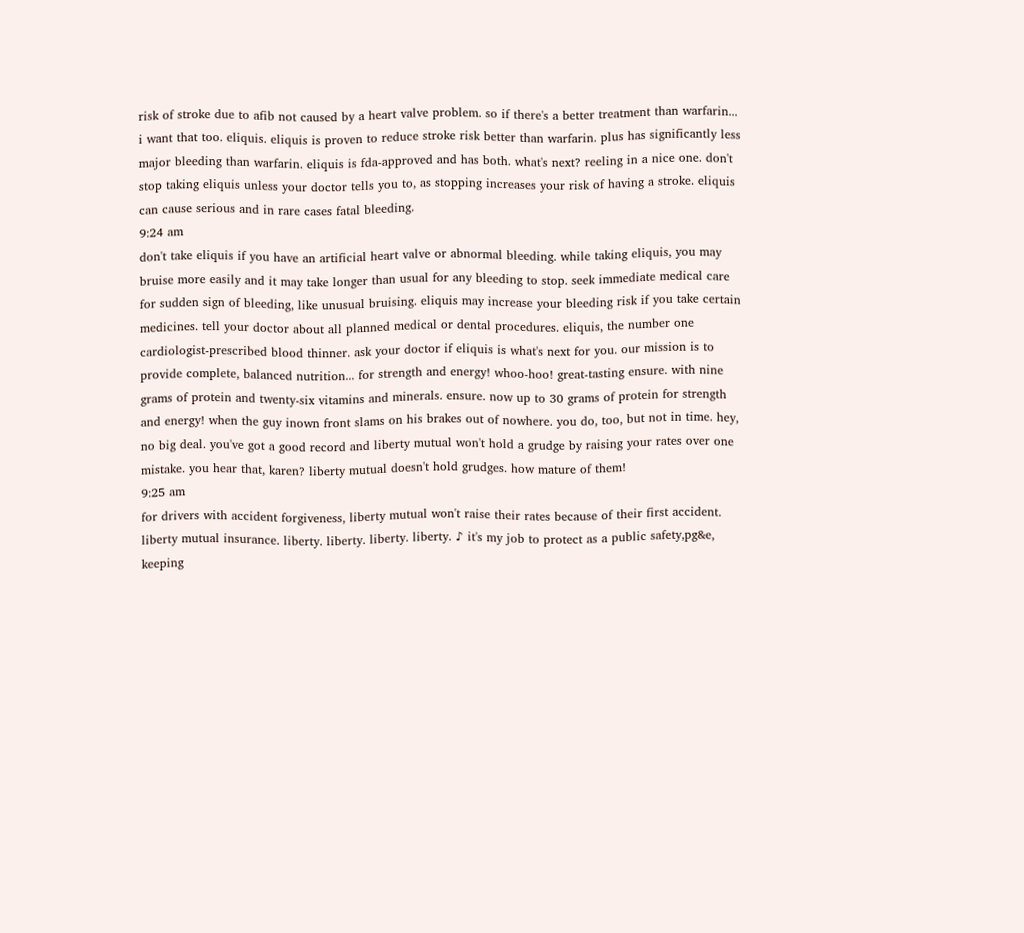risk of stroke due to afib not caused by a heart valve problem. so if there's a better treatment than warfarin... i want that too. eliquis. eliquis is proven to reduce stroke risk better than warfarin. plus has significantly less major bleeding than warfarin. eliquis is fda-approved and has both. what's next? reeling in a nice one. don't stop taking eliquis unless your doctor tells you to, as stopping increases your risk of having a stroke. eliquis can cause serious and in rare cases fatal bleeding.
9:24 am
don't take eliquis if you have an artificial heart valve or abnormal bleeding. while taking eliquis, you may bruise more easily and it may take longer than usual for any bleeding to stop. seek immediate medical care for sudden sign of bleeding, like unusual bruising. eliquis may increase your bleeding risk if you take certain medicines. tell your doctor about all planned medical or dental procedures. eliquis, the number one cardiologist-prescribed blood thinner. ask your doctor if eliquis is what's next for you. our mission is to provide complete, balanced nutrition... for strength and energy! whoo-hoo! great-tasting ensure. with nine grams of protein and twenty-six vitamins and minerals. ensure. now up to 30 grams of protein for strength and energy! when the guy inown front slams on his brakes out of nowhere. you do, too, but not in time. hey, no big deal. you've got a good record and liberty mutual won't hold a grudge by raising your rates over one mistake. you hear that, karen? liberty mutual doesn't hold grudges. how mature of them!
9:25 am
for drivers with accident forgiveness, liberty mutual won't raise their rates because of their first accident. liberty mutual insurance. liberty. liberty. liberty. liberty. ♪ it's my job to protect as a public safety,pg&e, keeping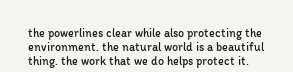the powerlines clear while also protecting the environment. the natural world is a beautiful thing. the work that we do helps protect it.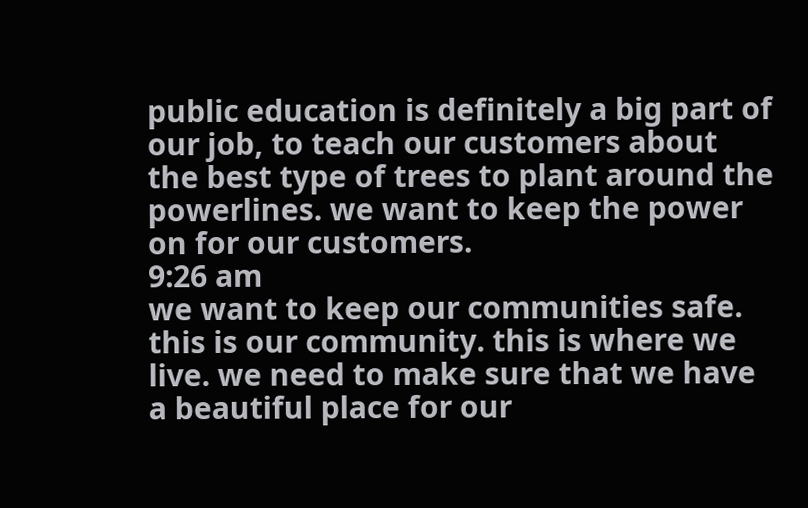public education is definitely a big part of our job, to teach our customers about the best type of trees to plant around the powerlines. we want to keep the power on for our customers.
9:26 am
we want to keep our communities safe. this is our community. this is where we live. we need to make sure that we have a beautiful place for our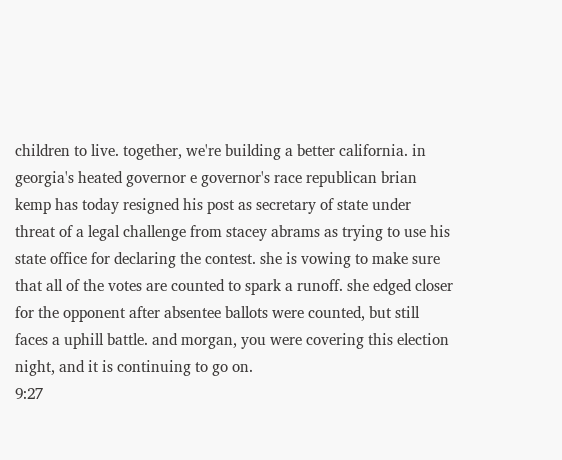children to live. together, we're building a better california. in georgia's heated governor e governor's race republican brian kemp has today resigned his post as secretary of state under threat of a legal challenge from stacey abrams as trying to use his state office for declaring the contest. she is vowing to make sure that all of the votes are counted to spark a runoff. she edged closer for the opponent after absentee ballots were counted, but still faces a uphill battle. and morgan, you were covering this election night, and it is continuing to go on.
9:27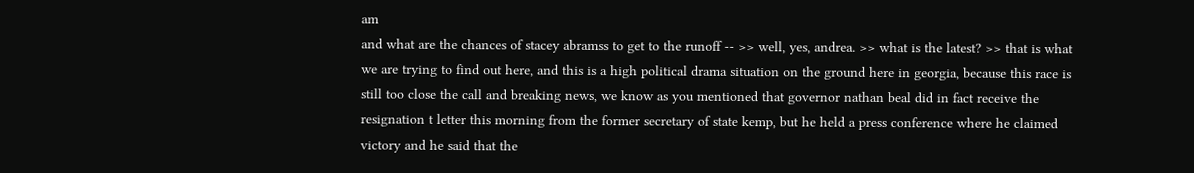am
and what are the chances of stacey abramss to get to the runoff -- >> well, yes, andrea. >> what is the latest? >> that is what we are trying to find out here, and this is a high political drama situation on the ground here in georgia, because this race is still too close the call and breaking news, we know as you mentioned that governor nathan beal did in fact receive the resignation t letter this morning from the former secretary of state kemp, but he held a press conference where he claimed victory and he said that the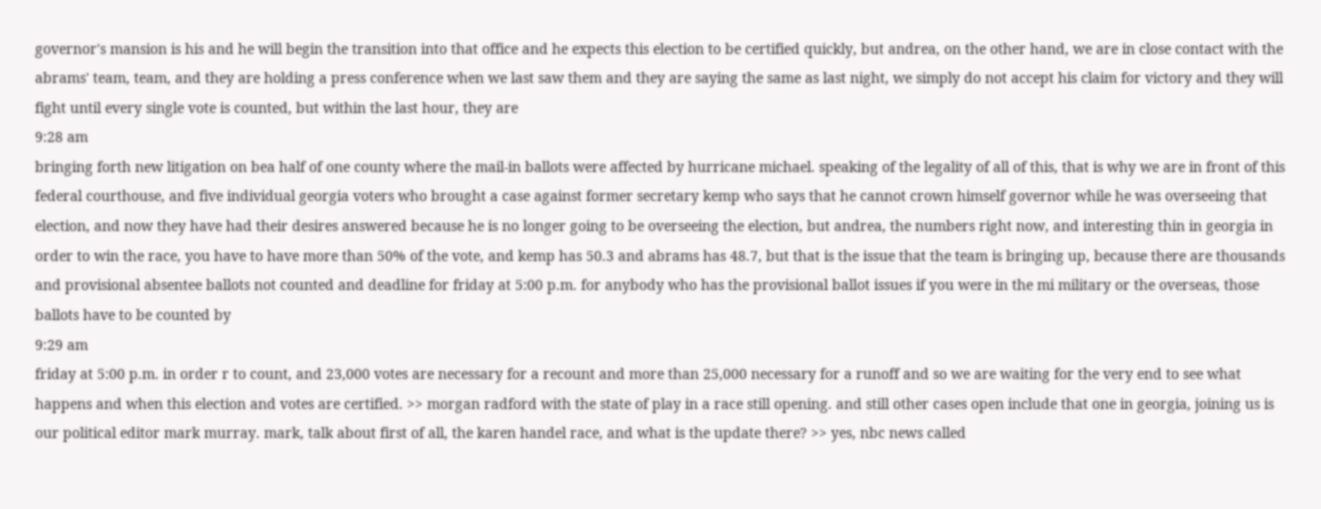governor's mansion is his and he will begin the transition into that office and he expects this election to be certified quickly, but andrea, on the other hand, we are in close contact with the abrams' team, team, and they are holding a press conference when we last saw them and they are saying the same as last night, we simply do not accept his claim for victory and they will fight until every single vote is counted, but within the last hour, they are
9:28 am
bringing forth new litigation on bea half of one county where the mail-in ballots were affected by hurricane michael. speaking of the legality of all of this, that is why we are in front of this federal courthouse, and five individual georgia voters who brought a case against former secretary kemp who says that he cannot crown himself governor while he was overseeing that election, and now they have had their desires answered because he is no longer going to be overseeing the election, but andrea, the numbers right now, and interesting thin in georgia in order to win the race, you have to have more than 50% of the vote, and kemp has 50.3 and abrams has 48.7, but that is the issue that the team is bringing up, because there are thousands and provisional absentee ballots not counted and deadline for friday at 5:00 p.m. for anybody who has the provisional ballot issues if you were in the mi military or the overseas, those ballots have to be counted by
9:29 am
friday at 5:00 p.m. in order r to count, and 23,000 votes are necessary for a recount and more than 25,000 necessary for a runoff and so we are waiting for the very end to see what happens and when this election and votes are certified. >> morgan radford with the state of play in a race still opening. and still other cases open include that one in georgia, joining us is our political editor mark murray. mark, talk about first of all, the karen handel race, and what is the update there? >> yes, nbc news called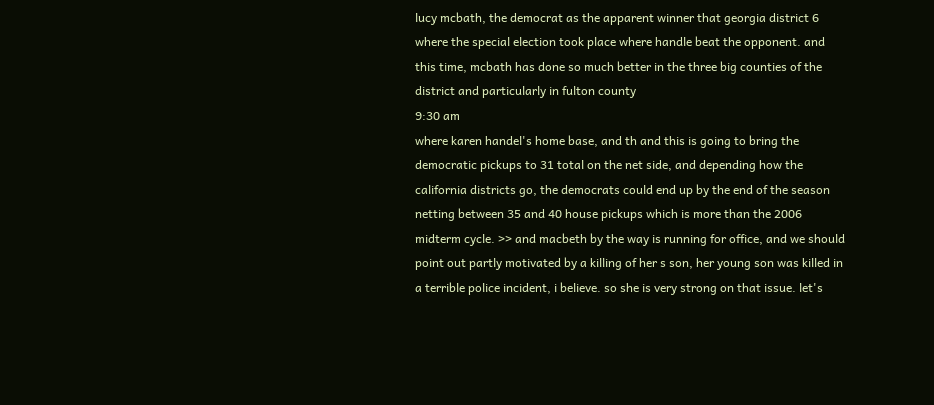lucy mcbath, the democrat as the apparent winner that georgia district 6 where the special election took place where handle beat the opponent. and this time, mcbath has done so much better in the three big counties of the district and particularly in fulton county
9:30 am
where karen handel's home base, and th and this is going to bring the democratic pickups to 31 total on the net side, and depending how the california districts go, the democrats could end up by the end of the season netting between 35 and 40 house pickups which is more than the 2006 midterm cycle. >> and macbeth by the way is running for office, and we should point out partly motivated by a killing of her s son, her young son was killed in a terrible police incident, i believe. so she is very strong on that issue. let's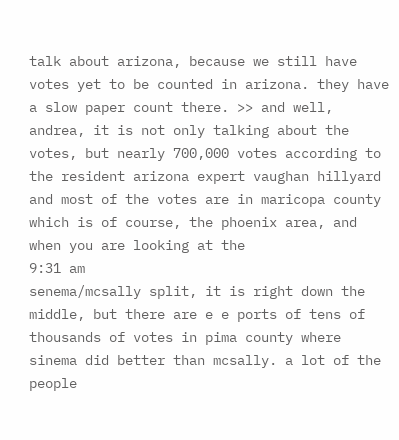talk about arizona, because we still have votes yet to be counted in arizona. they have a slow paper count there. >> and well, andrea, it is not only talking about the votes, but nearly 700,000 votes according to the resident arizona expert vaughan hillyard and most of the votes are in maricopa county which is of course, the phoenix area, and when you are looking at the
9:31 am
senema/mcsally split, it is right down the middle, but there are e e ports of tens of thousands of votes in pima county where sinema did better than mcsally. a lot of the people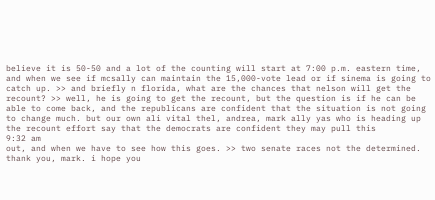believe it is 50-50 and a lot of the counting will start at 7:00 p.m. eastern time, and when we see if mcsally can maintain the 15,000-vote lead or if sinema is going to catch up. >> and briefly n florida, what are the chances that nelson will get the recount? >> well, he is going to get the recount, but the question is if he can be able to come back, and the republicans are confident that the situation is not going to change much. but our own ali vital thel, andrea, mark ally yas who is heading up the recount effort say that the democrats are confident they may pull this
9:32 am
out, and when we have to see how this goes. >> two senate races not the determined. thank you, mark. i hope you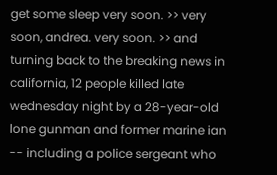get some sleep very soon. >> very soon, andrea. very soon. >> and turning back to the breaking news in california, 12 people killed late wednesday night by a 28-year-old lone gunman and former marine ian -- including a police sergeant who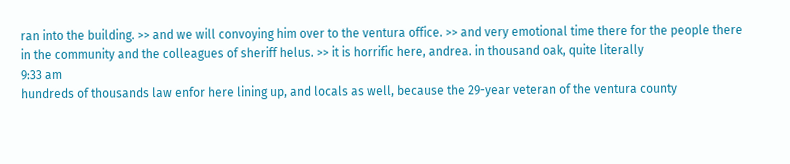ran into the building. >> and we will convoying him over to the ventura office. >> and very emotional time there for the people there in the community and the colleagues of sheriff helus. >> it is horrific here, andrea. in thousand oak, quite literally
9:33 am
hundreds of thousands law enfor here lining up, and locals as well, because the 29-year veteran of the ventura county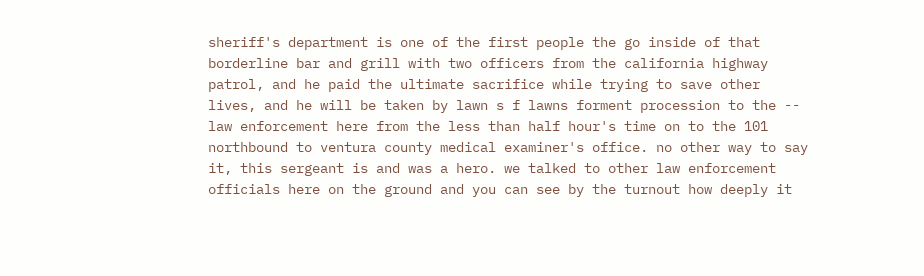sheriff's department is one of the first people the go inside of that borderline bar and grill with two officers from the california highway patrol, and he paid the ultimate sacrifice while trying to save other lives, and he will be taken by lawn s f lawns forment procession to the -- law enforcement here from the less than half hour's time on to the 101 northbound to ventura county medical examiner's office. no other way to say it, this sergeant is and was a hero. we talked to other law enforcement officials here on the ground and you can see by the turnout how deeply it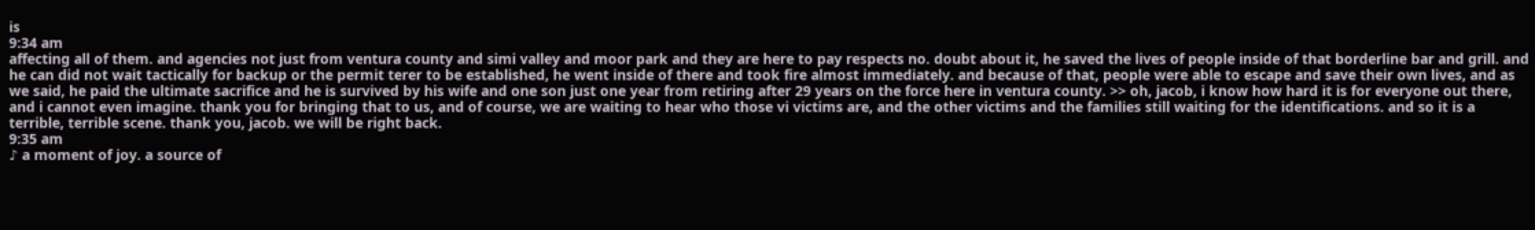is
9:34 am
affecting all of them. and agencies not just from ventura county and simi valley and moor park and they are here to pay respects no. doubt about it, he saved the lives of people inside of that borderline bar and grill. and he can did not wait tactically for backup or the permit terer to be established, he went inside of there and took fire almost immediately. and because of that, people were able to escape and save their own lives, and as we said, he paid the ultimate sacrifice and he is survived by his wife and one son just one year from retiring after 29 years on the force here in ventura county. >> oh, jacob, i know how hard it is for everyone out there, and i cannot even imagine. thank you for bringing that to us, and of course, we are waiting to hear who those vi victims are, and the other victims and the families still waiting for the identifications. and so it is a terrible, terrible scene. thank you, jacob. we will be right back.
9:35 am
♪ a moment of joy. a source of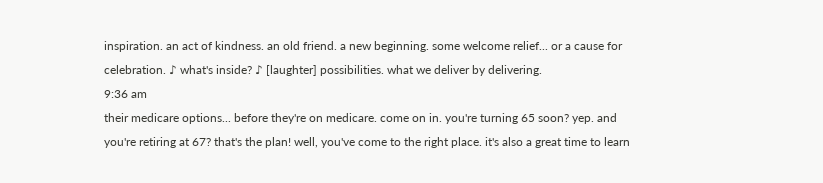inspiration. an act of kindness. an old friend. a new beginning. some welcome relief... or a cause for celebration. ♪ what's inside? ♪ [laughter] possibilities. what we deliver by delivering.
9:36 am
their medicare options... before they're on medicare. come on in. you're turning 65 soon? yep. and you're retiring at 67? that's the plan! well, you've come to the right place. it's also a great time to learn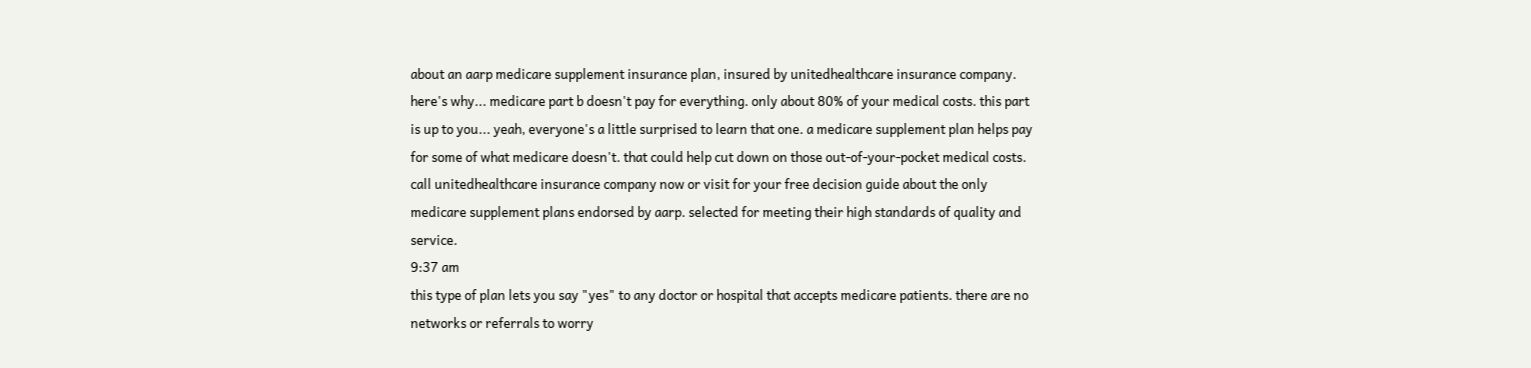about an aarp medicare supplement insurance plan, insured by unitedhealthcare insurance company. here's why... medicare part b doesn't pay for everything. only about 80% of your medical costs. this part is up to you... yeah, everyone's a little surprised to learn that one. a medicare supplement plan helps pay for some of what medicare doesn't. that could help cut down on those out-of-your-pocket medical costs. call unitedhealthcare insurance company now or visit for your free decision guide about the only medicare supplement plans endorsed by aarp. selected for meeting their high standards of quality and service.
9:37 am
this type of plan lets you say "yes" to any doctor or hospital that accepts medicare patients. there are no networks or referrals to worry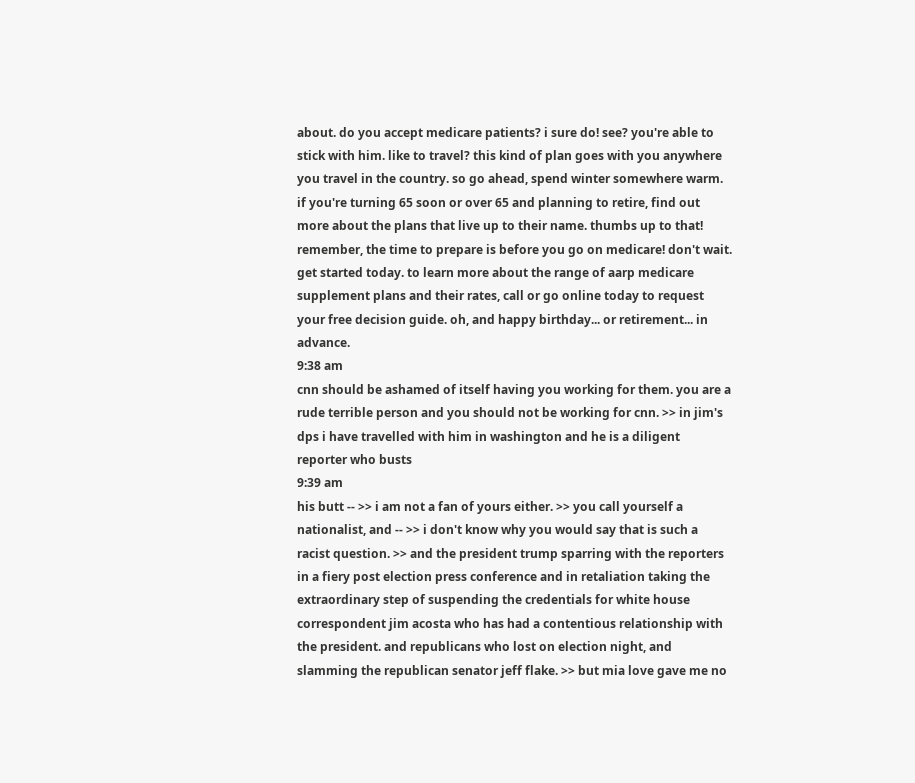about. do you accept medicare patients? i sure do! see? you're able to stick with him. like to travel? this kind of plan goes with you anywhere you travel in the country. so go ahead, spend winter somewhere warm. if you're turning 65 soon or over 65 and planning to retire, find out more about the plans that live up to their name. thumbs up to that! remember, the time to prepare is before you go on medicare! don't wait. get started today. to learn more about the range of aarp medicare supplement plans and their rates, call or go online today to request your free decision guide. oh, and happy birthday... or retirement... in advance.
9:38 am
cnn should be ashamed of itself having you working for them. you are a rude terrible person and you should not be working for cnn. >> in jim's dps i have travelled with him in washington and he is a diligent reporter who busts
9:39 am
his butt -- >> i am not a fan of yours either. >> you call yourself a nationalist, and -- >> i don't know why you would say that is such a racist question. >> and the president trump sparring with the reporters in a fiery post election press conference and in retaliation taking the extraordinary step of suspending the credentials for white house correspondent jim acosta who has had a contentious relationship with the president. and republicans who lost on election night, and slamming the republican senator jeff flake. >> but mia love gave me no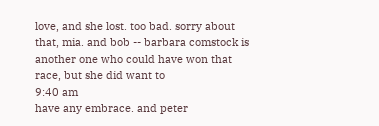love, and she lost. too bad. sorry about that, mia. and bob -- barbara comstock is another one who could have won that race, but she did want to
9:40 am
have any embrace. and peter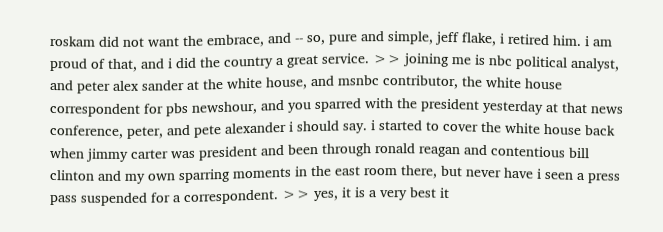roskam did not want the embrace, and -- so, pure and simple, jeff flake, i retired him. i am proud of that, and i did the country a great service. >> joining me is nbc political analyst, and peter alex sander at the white house, and msnbc contributor, the white house correspondent for pbs newshour, and you sparred with the president yesterday at that news conference, peter, and pete alexander i should say. i started to cover the white house back when jimmy carter was president and been through ronald reagan and contentious bill clinton and my own sparring moments in the east room there, but never have i seen a press pass suspended for a correspondent. >> yes, it is a very best it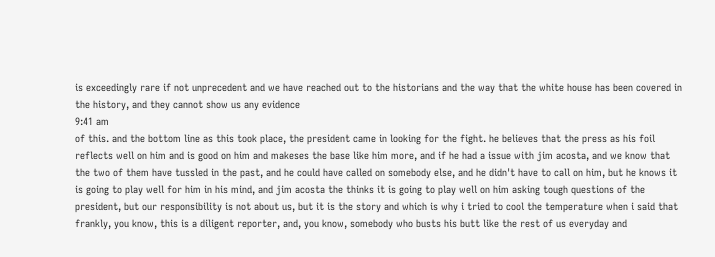is exceedingly rare if not unprecedent and we have reached out to the historians and the way that the white house has been covered in the history, and they cannot show us any evidence
9:41 am
of this. and the bottom line as this took place, the president came in looking for the fight. he believes that the press as his foil reflects well on him and is good on him and makeses the base like him more, and if he had a issue with jim acosta, and we know that the two of them have tussled in the past, and he could have called on somebody else, and he didn't have to call on him, but he knows it is going to play well for him in his mind, and jim acosta the thinks it is going to play well on him asking tough questions of the president, but our responsibility is not about us, but it is the story and which is why i tried to cool the temperature when i said that frankly, you know, this is a diligent reporter, and, you know, somebody who busts his butt like the rest of us everyday and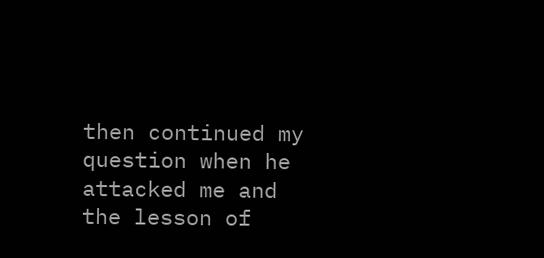then continued my question when he attacked me and the lesson of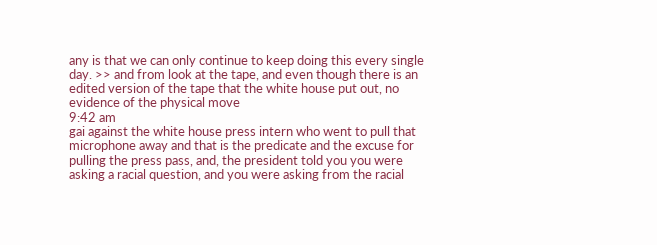any is that we can only continue to keep doing this every single day. >> and from look at the tape, and even though there is an edited version of the tape that the white house put out, no evidence of the physical move
9:42 am
gai against the white house press intern who went to pull that microphone away and that is the predicate and the excuse for pulling the press pass, and, the president told you you were asking a racial question, and you were asking from the racial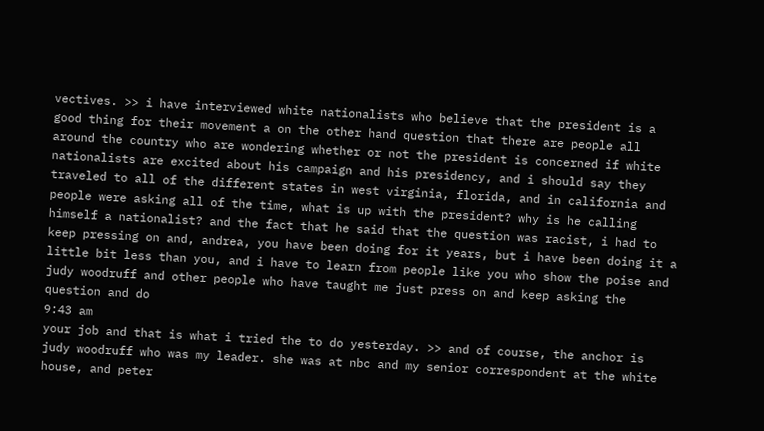vectives. >> i have interviewed white nationalists who believe that the president is a good thing for their movement a on the other hand question that there are people all around the country who are wondering whether or not the president is concerned if white nationalists are excited about his campaign and his presidency, and i should say they traveled to all of the different states in west virginia, florida, and in california and people were asking all of the time, what is up with the president? why is he calling himself a nationalist? and the fact that he said that the question was racist, i had to keep pressing on and, andrea, you have been doing for it years, but i have been doing it a little bit less than you, and i have to learn from people like you who show the poise and judy woodruff and other people who have taught me just press on and keep asking the question and do
9:43 am
your job and that is what i tried the to do yesterday. >> and of course, the anchor is judy woodruff who was my leader. she was at nbc and my senior correspondent at the white house, and peter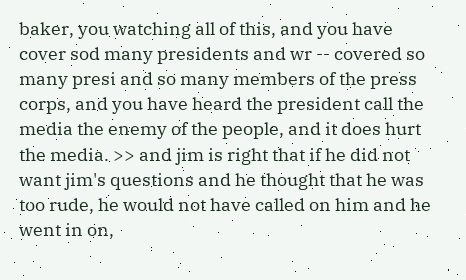baker, you watching all of this, and you have cover sod many presidents and wr -- covered so many presi and so many members of the press corps, and you have heard the president call the media the enemy of the people, and it does hurt the media. >> and jim is right that if he did not want jim's questions and he thought that he was too rude, he would not have called on him and he went in on,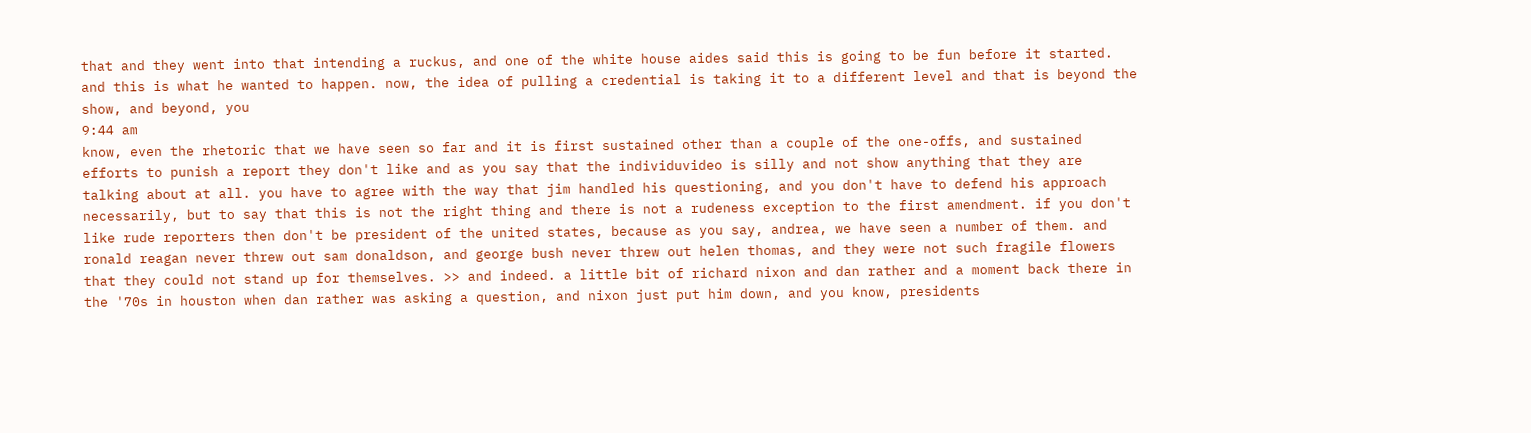that and they went into that intending a ruckus, and one of the white house aides said this is going to be fun before it started. and this is what he wanted to happen. now, the idea of pulling a credential is taking it to a different level and that is beyond the show, and beyond, you
9:44 am
know, even the rhetoric that we have seen so far and it is first sustained other than a couple of the one-offs, and sustained efforts to punish a report they don't like and as you say that the individuvideo is silly and not show anything that they are talking about at all. you have to agree with the way that jim handled his questioning, and you don't have to defend his approach necessarily, but to say that this is not the right thing and there is not a rudeness exception to the first amendment. if you don't like rude reporters then don't be president of the united states, because as you say, andrea, we have seen a number of them. and ronald reagan never threw out sam donaldson, and george bush never threw out helen thomas, and they were not such fragile flowers that they could not stand up for themselves. >> and indeed. a little bit of richard nixon and dan rather and a moment back there in the '70s in houston when dan rather was asking a question, and nixon just put him down, and you know, presidents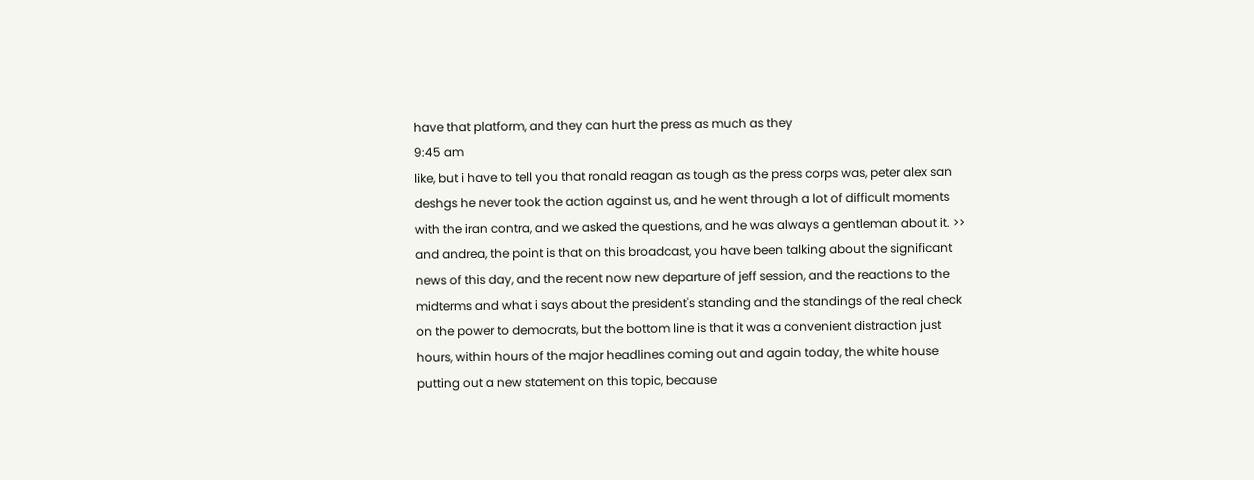have that platform, and they can hurt the press as much as they
9:45 am
like, but i have to tell you that ronald reagan as tough as the press corps was, peter alex san deshgs he never took the action against us, and he went through a lot of difficult moments with the iran contra, and we asked the questions, and he was always a gentleman about it. >> and andrea, the point is that on this broadcast, you have been talking about the significant news of this day, and the recent now new departure of jeff session, and the reactions to the midterms and what i says about the president's standing and the standings of the real check on the power to democrats, but the bottom line is that it was a convenient distraction just hours, within hours of the major headlines coming out and again today, the white house putting out a new statement on this topic, because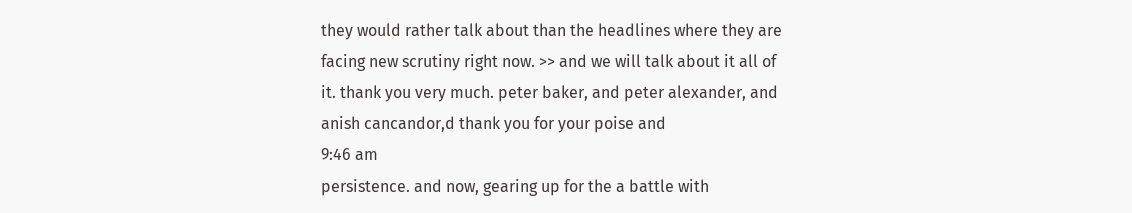they would rather talk about than the headlines where they are facing new scrutiny right now. >> and we will talk about it all of it. thank you very much. peter baker, and peter alexander, and anish cancandor,d thank you for your poise and
9:46 am
persistence. and now, gearing up for the a battle with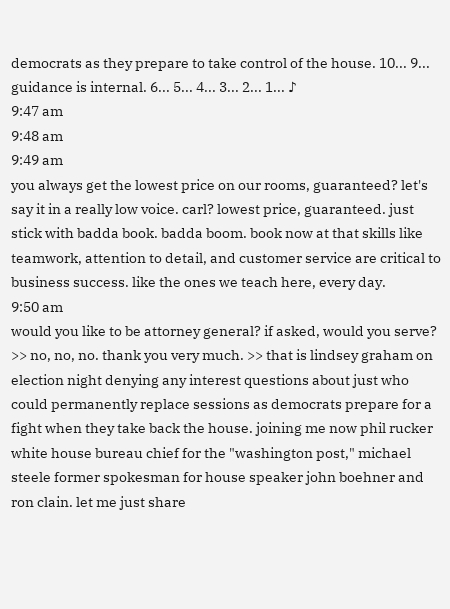democrats as they prepare to take control of the house. 10... 9... guidance is internal. 6... 5... 4... 3... 2... 1... ♪
9:47 am
9:48 am
9:49 am
you always get the lowest price on our rooms, guaranteed? let's say it in a really low voice. carl? lowest price, guaranteed. just stick with badda book. badda boom. book now at that skills like teamwork, attention to detail, and customer service are critical to business success. like the ones we teach here, every day.
9:50 am
would you like to be attorney general? if asked, would you serve? >> no, no, no. thank you very much. >> that is lindsey graham on election night denying any interest questions about just who could permanently replace sessions as democrats prepare for a fight when they take back the house. joining me now phil rucker white house bureau chief for the "washington post," michael steele former spokesman for house speaker john boehner and ron clain. let me just share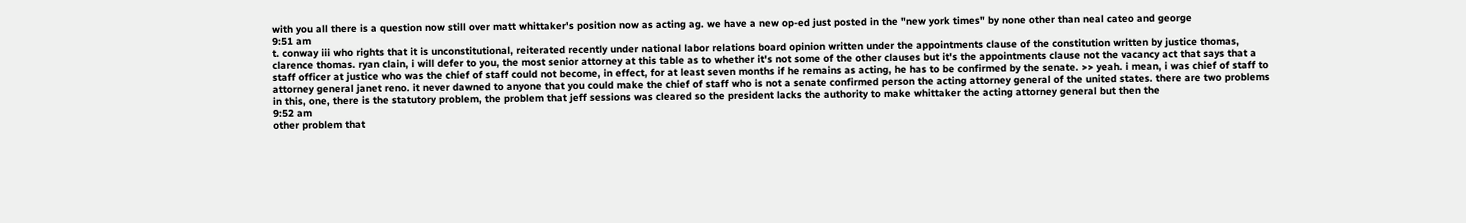with you all there is a question now still over matt whittaker's position now as acting ag. we have a new op-ed just posted in the "new york times" by none other than neal cateo and george
9:51 am
t. conway iii who rights that it is unconstitutional, reiterated recently under national labor relations board opinion written under the appointments clause of the constitution written by justice thomas, clarence thomas. ryan clain, i will defer to you, the most senior attorney at this table as to whether it's not some of the other clauses but it's the appointments clause not the vacancy act that says that a staff officer at justice who was the chief of staff could not become, in effect, for at least seven months if he remains as acting, he has to be confirmed by the senate. >> yeah. i mean, i was chief of staff to attorney general janet reno. it never dawned to anyone that you could make the chief of staff who is not a senate confirmed person the acting attorney general of the united states. there are two problems in this, one, there is the statutory problem, the problem that jeff sessions was cleared so the president lacks the authority to make whittaker the acting attorney general but then the
9:52 am
other problem that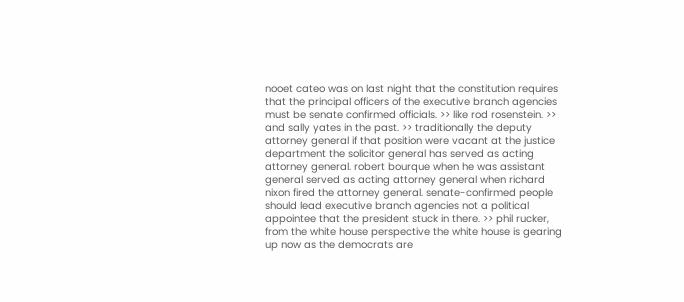nooet cateo was on last night that the constitution requires that the principal officers of the executive branch agencies must be senate confirmed officials. >> like rod rosenstein. >> and sally yates in the past. >> traditionally the deputy attorney general if that position were vacant at the justice department the solicitor general has served as acting attorney general. robert bourque when he was assistant general served as acting attorney general when richard nixon fired the attorney general. senate-confirmed people should lead executive branch agencies not a political appointee that the president stuck in there. >> phil rucker, from the white house perspective the white house is gearing up now as the democrats are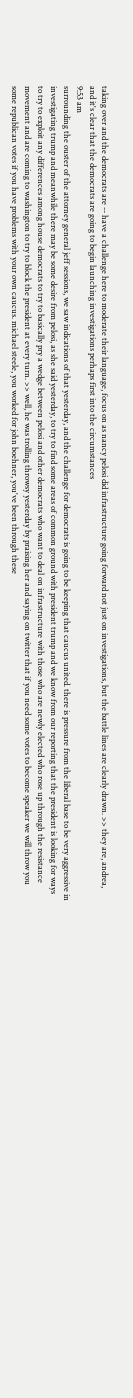taking over and the democrats are -- have a challenge here to moderate their language, focus on as nancy pelosi did infrastructure going forward not just on investigations, but the battle lines are clearly drawn. >> they are, andrea, and it's clear that the democrats are going to begin launching investigations perhaps first into the circumstances
9:53 am
surrounding the ouster of the attorney general jeff sessions, we saw indications of that yesterday, and the challenge for democrats is going to be keeping that caucus united. there is pressure from the liberal base to be very aggressive in investigating trump and meanwhile there may be some desire from pelosi, as she said yesterday, to try to find some areas of common ground with president trump and we know from our reporting that the president is looking for ways to try to exploit any differences among house democrats to try to basically pry a wedge between pelosi and other democrats who want to deal on infrastructure with those who are newly elected who rose up through the resistance movement and are coming to washington to try to block the president at every turn. >> well, he was trolling throwsy yesterday by praising her and saying on twitter that if you need some votes to become speaker we will throw you some republican votes if you have problems with your own caucus. michael steele, you worked for john boehner, you've been through these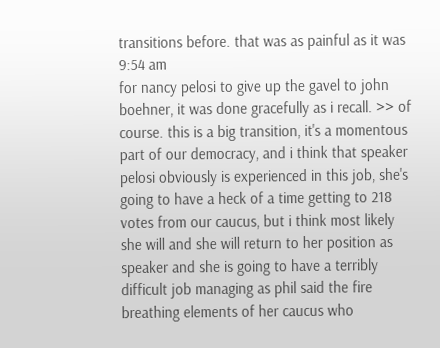transitions before. that was as painful as it was
9:54 am
for nancy pelosi to give up the gavel to john boehner, it was done gracefully as i recall. >> of course. this is a big transition, it's a momentous part of our democracy, and i think that speaker pelosi obviously is experienced in this job, she's going to have a heck of a time getting to 218 votes from our caucus, but i think most likely she will and she will return to her position as speaker and she is going to have a terribly difficult job managing as phil said the fire breathing elements of her caucus who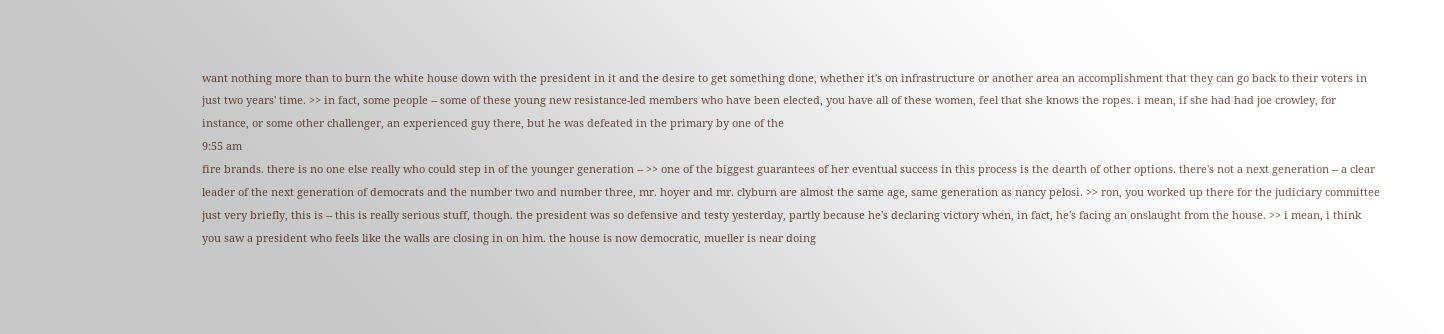want nothing more than to burn the white house down with the president in it and the desire to get something done, whether it's on infrastructure or another area an accomplishment that they can go back to their voters in just two years' time. >> in fact, some people -- some of these young new resistance-led members who have been elected, you have all of these women, feel that she knows the ropes. i mean, if she had had joe crowley, for instance, or some other challenger, an experienced guy there, but he was defeated in the primary by one of the
9:55 am
fire brands. there is no one else really who could step in of the younger generation -- >> one of the biggest guarantees of her eventual success in this process is the dearth of other options. there's not a next generation -- a clear leader of the next generation of democrats and the number two and number three, mr. hoyer and mr. clyburn are almost the same age, same generation as nancy pelosi. >> ron, you worked up there for the judiciary committee just very briefly, this is -- this is really serious stuff, though. the president was so defensive and testy yesterday, partly because he's declaring victory when, in fact, he's facing an onslaught from the house. >> i mean, i think you saw a president who feels like the walls are closing in on him. the house is now democratic, mueller is near doing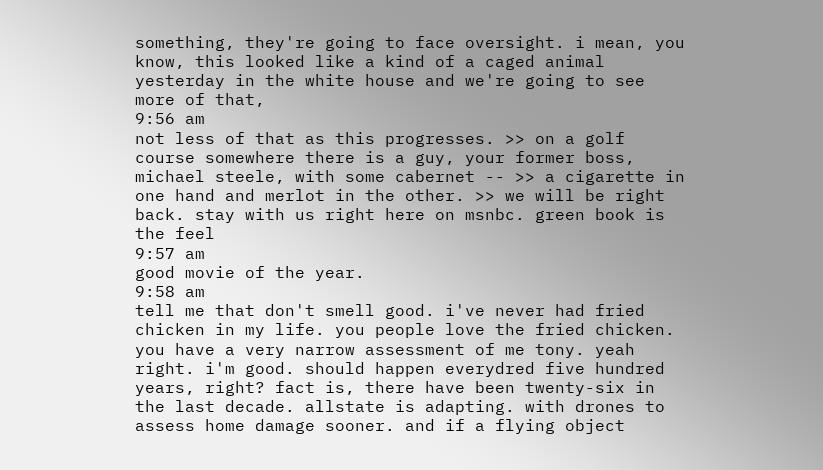something, they're going to face oversight. i mean, you know, this looked like a kind of a caged animal yesterday in the white house and we're going to see more of that,
9:56 am
not less of that as this progresses. >> on a golf course somewhere there is a guy, your former boss, michael steele, with some cabernet -- >> a cigarette in one hand and merlot in the other. >> we will be right back. stay with us right here on msnbc. green book is the feel
9:57 am
good movie of the year.
9:58 am
tell me that don't smell good. i've never had fried chicken in my life. you people love the fried chicken. you have a very narrow assessment of me tony. yeah right. i'm good. should happen everydred five hundred years, right? fact is, there have been twenty-six in the last decade. allstate is adapting. with drones to assess home damage sooner. and if a flying object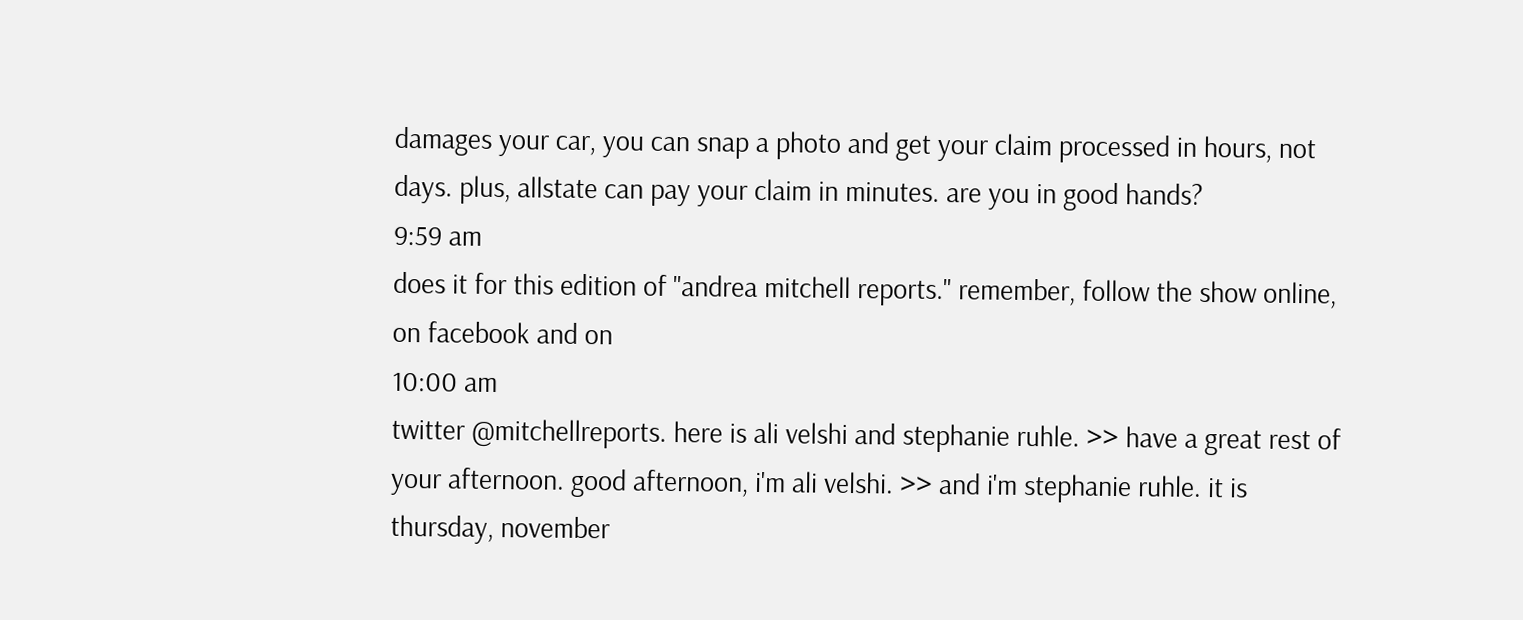damages your car, you can snap a photo and get your claim processed in hours, not days. plus, allstate can pay your claim in minutes. are you in good hands?
9:59 am
does it for this edition of "andrea mitchell reports." remember, follow the show online, on facebook and on
10:00 am
twitter @mitchellreports. here is ali velshi and stephanie ruhle. >> have a great rest of your afternoon. good afternoon, i'm ali velshi. >> and i'm stephanie ruhle. it is thursday, november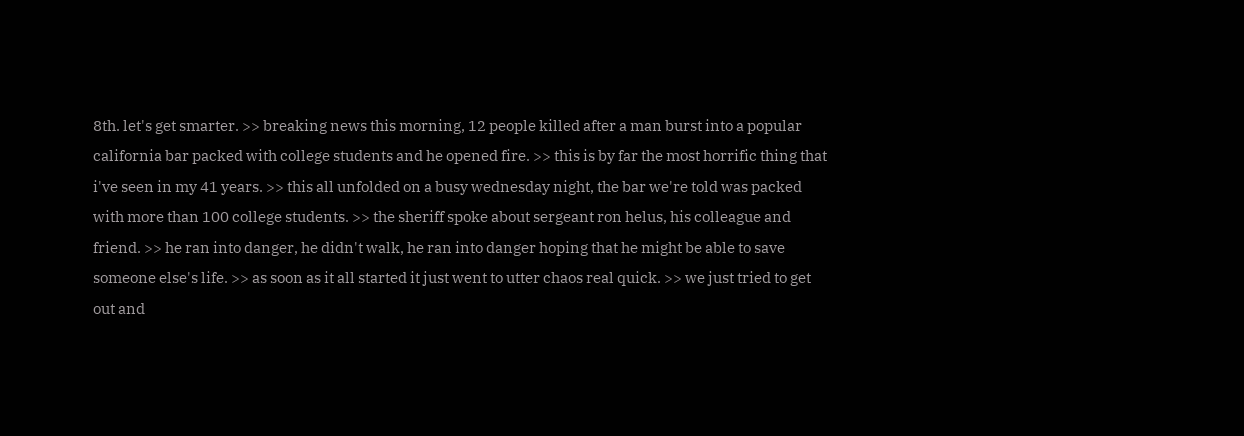8th. let's get smarter. >> breaking news this morning, 12 people killed after a man burst into a popular california bar packed with college students and he opened fire. >> this is by far the most horrific thing that i've seen in my 41 years. >> this all unfolded on a busy wednesday night, the bar we're told was packed with more than 100 college students. >> the sheriff spoke about sergeant ron helus, his colleague and friend. >> he ran into danger, he didn't walk, he ran into danger hoping that he might be able to save someone else's life. >> as soon as it all started it just went to utter chaos real quick. >> we just tried to get out and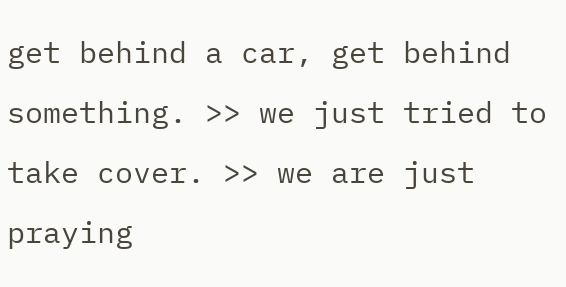get behind a car, get behind something. >> we just tried to take cover. >> we are just praying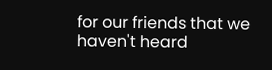for our friends that we haven't heard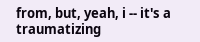from, but, yeah, i -- it's a traumatizing